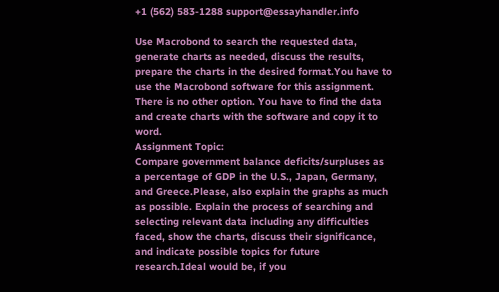+1 (562) 583-1288 support@essayhandler.info

Use Macrobond to search the requested data, generate charts as needed, discuss the results, prepare the charts in the desired format.You have to use the Macrobond software for this assignment. There is no other option. You have to find the data and create charts with the software and copy it to word.
Assignment Topic:
Compare government balance deficits/surpluses as a percentage of GDP in the U.S., Japan, Germany, and Greece.Please, also explain the graphs as much as possible. Explain the process of searching and selecting relevant data including any difficulties faced, show the charts, discuss their significance, and indicate possible topics for future research.Ideal would be, if you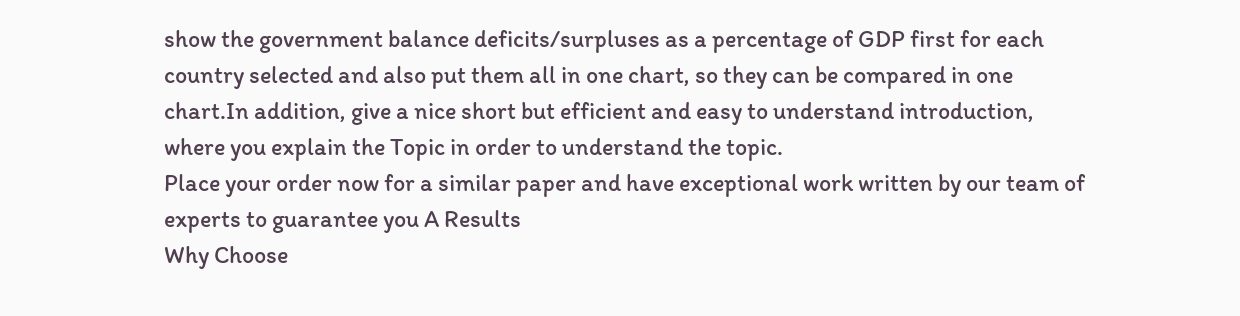show the government balance deficits/surpluses as a percentage of GDP first for each country selected and also put them all in one chart, so they can be compared in one chart.In addition, give a nice short but efficient and easy to understand introduction, where you explain the Topic in order to understand the topic.
Place your order now for a similar paper and have exceptional work written by our team of experts to guarantee you A Results
Why Choose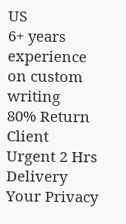US
6+ years experience on custom writing
80% Return Client
Urgent 2 Hrs Delivery
Your Privacy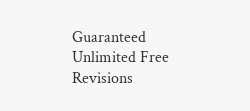Guaranteed
Unlimited Free Revisions